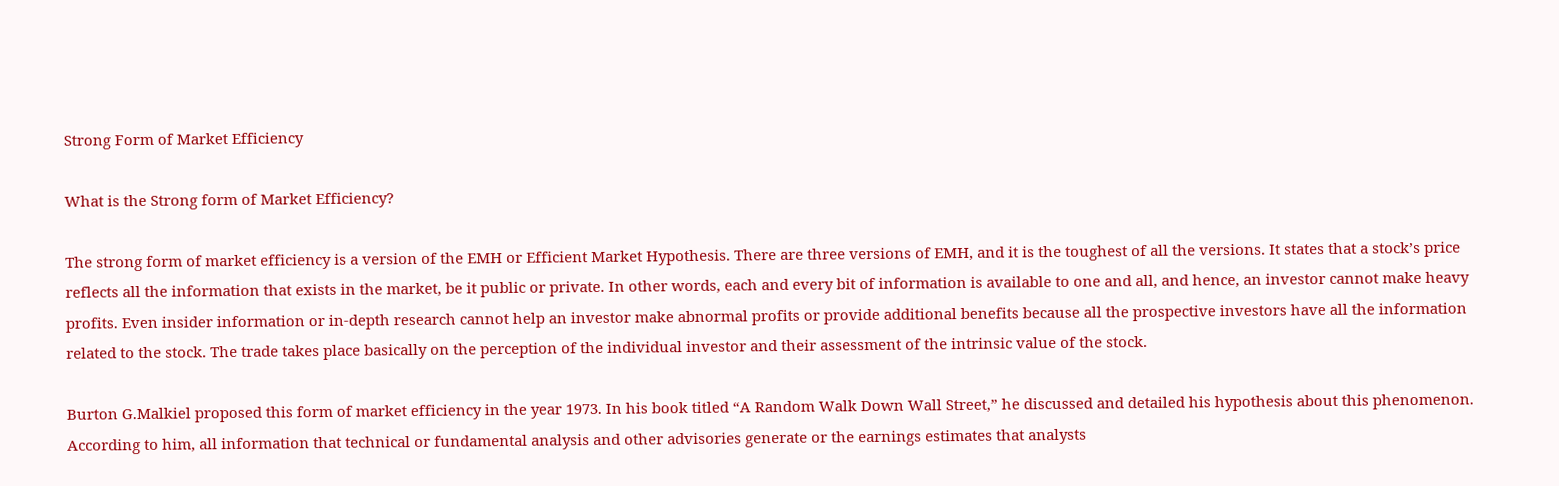Strong Form of Market Efficiency

What is the Strong form of Market Efficiency?

The strong form of market efficiency is a version of the EMH or Efficient Market Hypothesis. There are three versions of EMH, and it is the toughest of all the versions. It states that a stock’s price reflects all the information that exists in the market, be it public or private. In other words, each and every bit of information is available to one and all, and hence, an investor cannot make heavy profits. Even insider information or in-depth research cannot help an investor make abnormal profits or provide additional benefits because all the prospective investors have all the information related to the stock. The trade takes place basically on the perception of the individual investor and their assessment of the intrinsic value of the stock.

Burton G.Malkiel proposed this form of market efficiency in the year 1973. In his book titled “A Random Walk Down Wall Street,” he discussed and detailed his hypothesis about this phenomenon. According to him, all information that technical or fundamental analysis and other advisories generate or the earnings estimates that analysts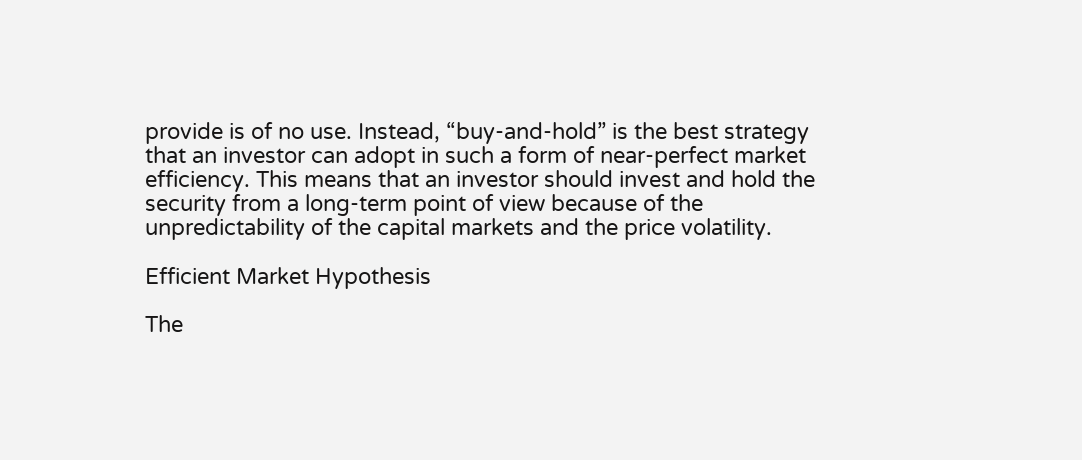provide is of no use. Instead, “buy-and-hold” is the best strategy that an investor can adopt in such a form of near-perfect market efficiency. This means that an investor should invest and hold the security from a long-term point of view because of the unpredictability of the capital markets and the price volatility.

Efficient Market Hypothesis

The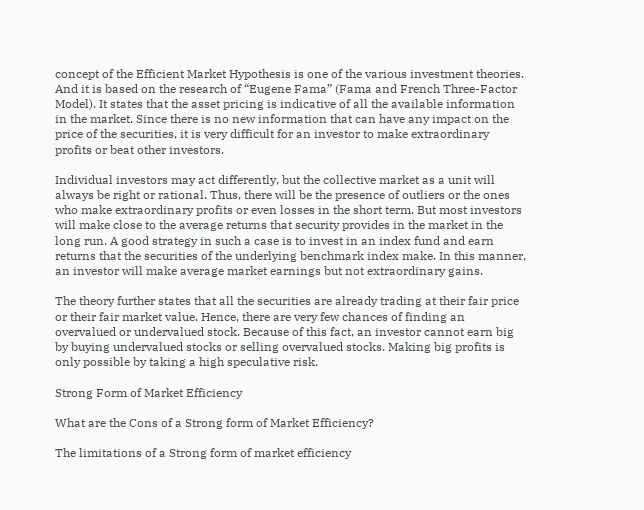concept of the Efficient Market Hypothesis is one of the various investment theories. And it is based on the research of “Eugene Fama” (Fama and French Three-Factor Model). It states that the asset pricing is indicative of all the available information in the market. Since there is no new information that can have any impact on the price of the securities, it is very difficult for an investor to make extraordinary profits or beat other investors.

Individual investors may act differently, but the collective market as a unit will always be right or rational. Thus, there will be the presence of outliers or the ones who make extraordinary profits or even losses in the short term. But most investors will make close to the average returns that security provides in the market in the long run. A good strategy in such a case is to invest in an index fund and earn returns that the securities of the underlying benchmark index make. In this manner, an investor will make average market earnings but not extraordinary gains.

The theory further states that all the securities are already trading at their fair price or their fair market value. Hence, there are very few chances of finding an overvalued or undervalued stock. Because of this fact, an investor cannot earn big by buying undervalued stocks or selling overvalued stocks. Making big profits is only possible by taking a high speculative risk.

Strong Form of Market Efficiency

What are the Cons of a Strong form of Market Efficiency?

The limitations of a Strong form of market efficiency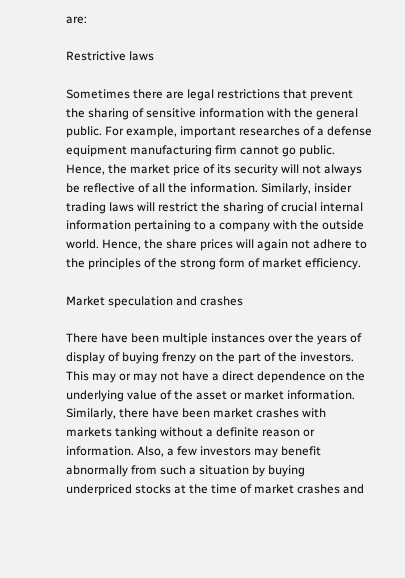are:

Restrictive laws

Sometimes there are legal restrictions that prevent the sharing of sensitive information with the general public. For example, important researches of a defense equipment manufacturing firm cannot go public. Hence, the market price of its security will not always be reflective of all the information. Similarly, insider trading laws will restrict the sharing of crucial internal information pertaining to a company with the outside world. Hence, the share prices will again not adhere to the principles of the strong form of market efficiency.

Market speculation and crashes

There have been multiple instances over the years of display of buying frenzy on the part of the investors. This may or may not have a direct dependence on the underlying value of the asset or market information. Similarly, there have been market crashes with markets tanking without a definite reason or information. Also, a few investors may benefit abnormally from such a situation by buying underpriced stocks at the time of market crashes and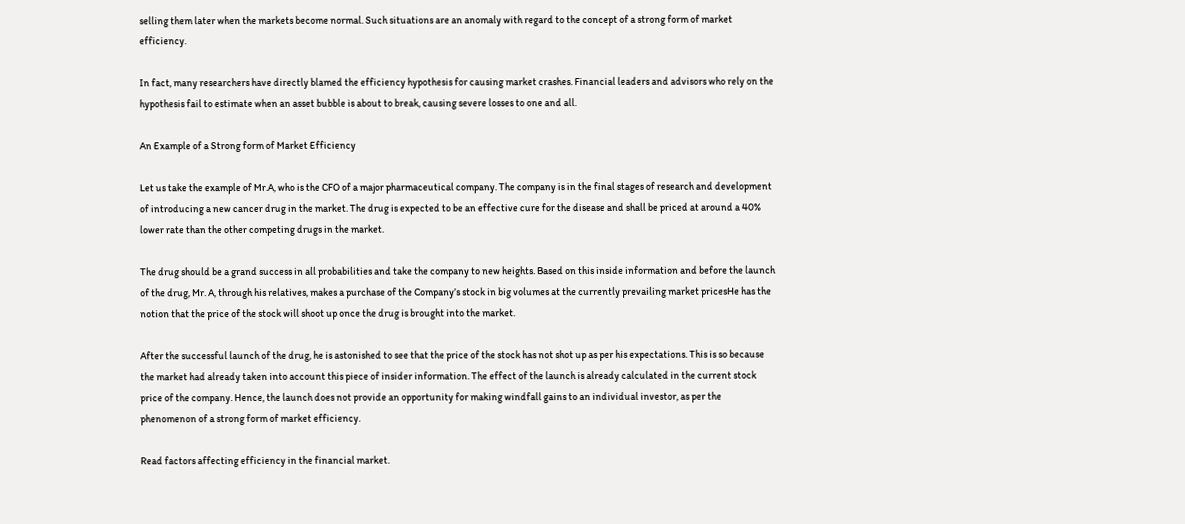selling them later when the markets become normal. Such situations are an anomaly with regard to the concept of a strong form of market efficiency.

In fact, many researchers have directly blamed the efficiency hypothesis for causing market crashes. Financial leaders and advisors who rely on the hypothesis fail to estimate when an asset bubble is about to break, causing severe losses to one and all.

An Example of a Strong form of Market Efficiency

Let us take the example of Mr.A, who is the CFO of a major pharmaceutical company. The company is in the final stages of research and development of introducing a new cancer drug in the market. The drug is expected to be an effective cure for the disease and shall be priced at around a 40% lower rate than the other competing drugs in the market.

The drug should be a grand success in all probabilities and take the company to new heights. Based on this inside information and before the launch of the drug, Mr. A, through his relatives, makes a purchase of the Company’s stock in big volumes at the currently prevailing market pricesHe has the notion that the price of the stock will shoot up once the drug is brought into the market.

After the successful launch of the drug, he is astonished to see that the price of the stock has not shot up as per his expectations. This is so because the market had already taken into account this piece of insider information. The effect of the launch is already calculated in the current stock price of the company. Hence, the launch does not provide an opportunity for making windfall gains to an individual investor, as per the phenomenon of a strong form of market efficiency.

Read factors affecting efficiency in the financial market.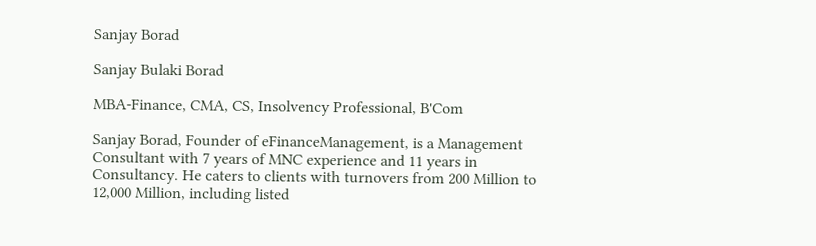Sanjay Borad

Sanjay Bulaki Borad

MBA-Finance, CMA, CS, Insolvency Professional, B'Com

Sanjay Borad, Founder of eFinanceManagement, is a Management Consultant with 7 years of MNC experience and 11 years in Consultancy. He caters to clients with turnovers from 200 Million to 12,000 Million, including listed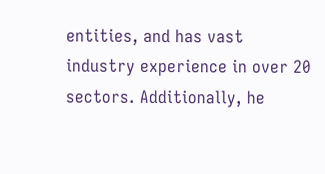entities, and has vast industry experience in over 20 sectors. Additionally, he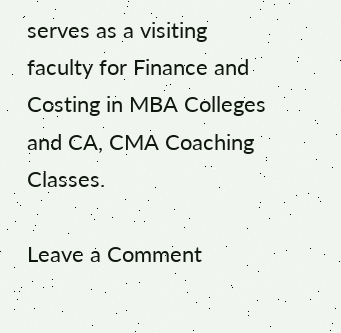serves as a visiting faculty for Finance and Costing in MBA Colleges and CA, CMA Coaching Classes.

Leave a Comment